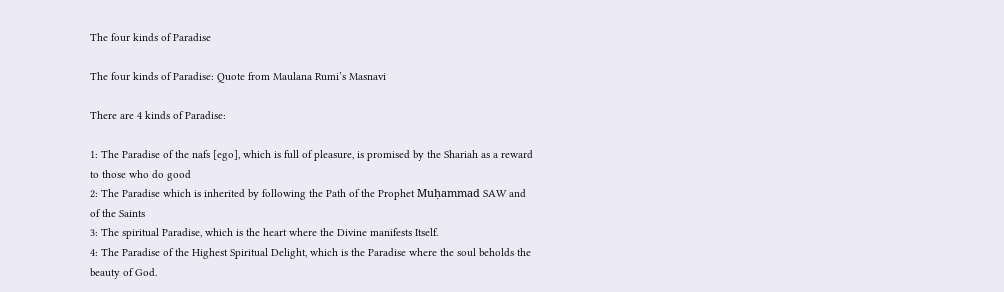The four kinds of Paradise

The four kinds of Paradise: Quote from Maulana Rumi’s Masnavi

There are 4 kinds of Paradise:

1: The Paradise of the nafs [ego], which is full of pleasure, is promised by the Shariah as a reward to those who do good
2: The Paradise which is inherited by following the Path of the Prophet Muḥammad SAW and of the Saints
3: The spiritual Paradise, which is the heart where the Divine manifests Itself.
4: The Paradise of the Highest Spiritual Delight, which is the Paradise where the soul beholds the beauty of God.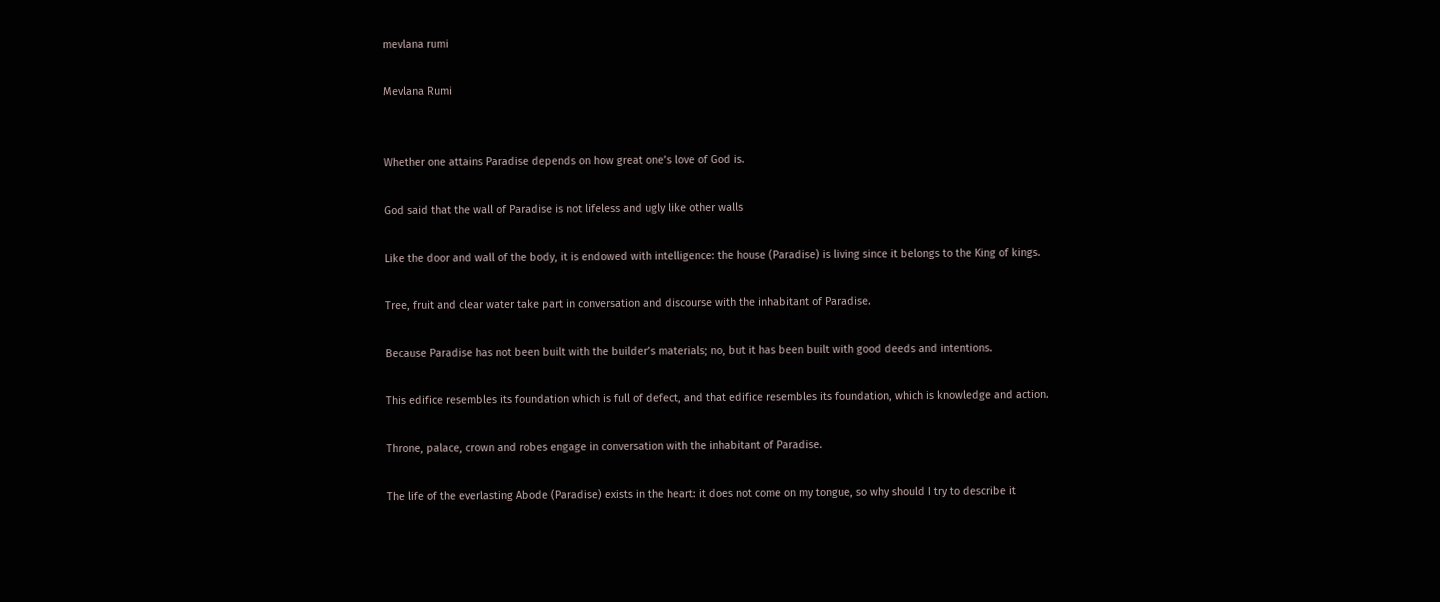mevlana rumi

Mevlana Rumi


Whether one attains Paradise depends on how great one’s love of God is.

God said that the wall of Paradise is not lifeless and ugly like other walls

Like the door and wall of the body, it is endowed with intelligence: the house (Paradise) is living since it belongs to the King of kings.

Tree, fruit and clear water take part in conversation and discourse with the inhabitant of Paradise.

Because Paradise has not been built with the builder’s materials; no, but it has been built with good deeds and intentions.

This edifice resembles its foundation which is full of defect, and that edifice resembles its foundation, which is knowledge and action.

Throne, palace, crown and robes engage in conversation with the inhabitant of Paradise.

The life of the everlasting Abode (Paradise) exists in the heart: it does not come on my tongue, so why should I try to describe it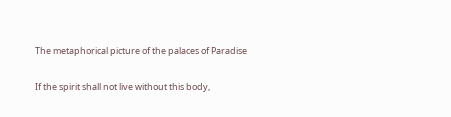The metaphorical picture of the palaces of Paradise

If the spirit shall not live without this body,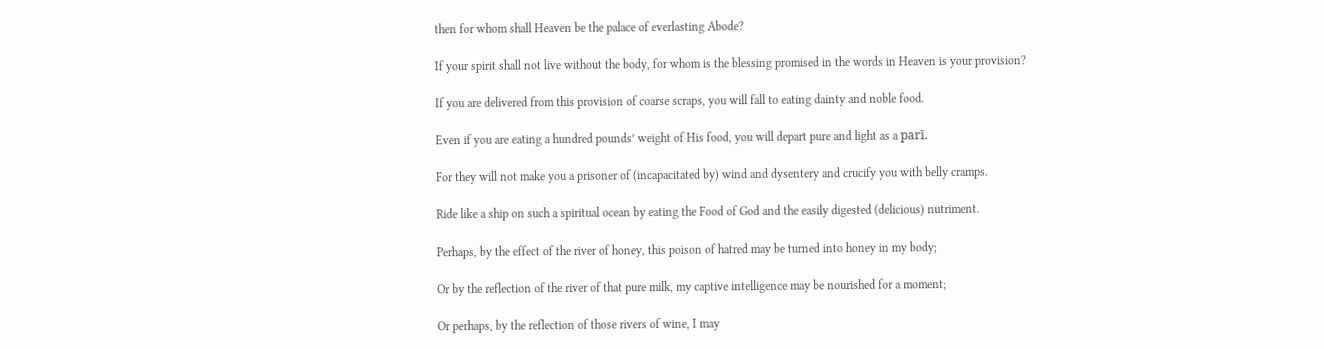then for whom shall Heaven be the palace of everlasting Abode?

If your spirit shall not live without the body, for whom is the blessing promised in the words in Heaven is your provision?

If you are delivered from this provision of coarse scraps, you will fall to eating dainty and noble food.

Even if you are eating a hundred pounds’ weight of His food, you will depart pure and light as a parī.

For they will not make you a prisoner of (incapacitated by) wind and dysentery and crucify you with belly cramps.

Ride like a ship on such a spiritual ocean by eating the Food of God and the easily digested (delicious) nutriment.

Perhaps, by the effect of the river of honey, this poison of hatred may be turned into honey in my body;

Or by the reflection of the river of that pure milk, my captive intelligence may be nourished for a moment;

Or perhaps, by the reflection of those rivers of wine, I may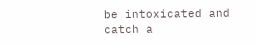be intoxicated and catch a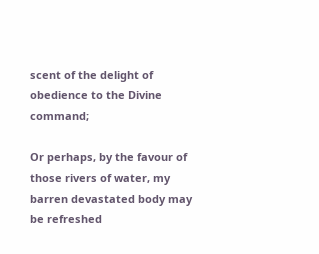scent of the delight of obedience to the Divine command;

Or perhaps, by the favour of those rivers of water, my barren devastated body may be refreshed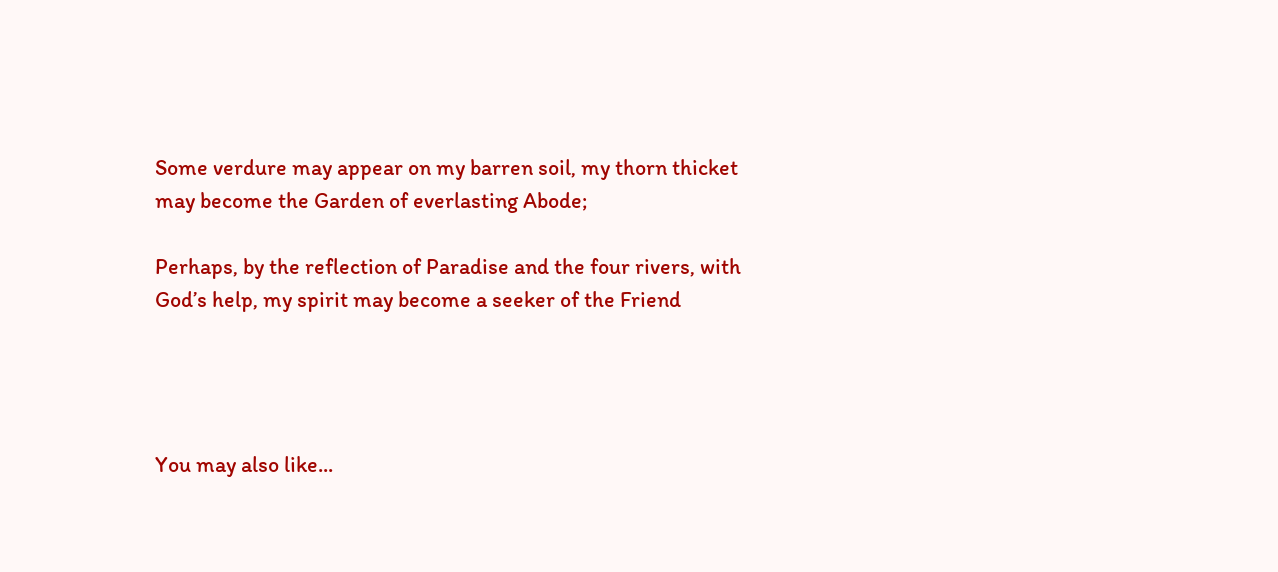Some verdure may appear on my barren soil, my thorn thicket may become the Garden of everlasting Abode;

Perhaps, by the reflection of Paradise and the four rivers, with God’s help, my spirit may become a seeker of the Friend




You may also like...